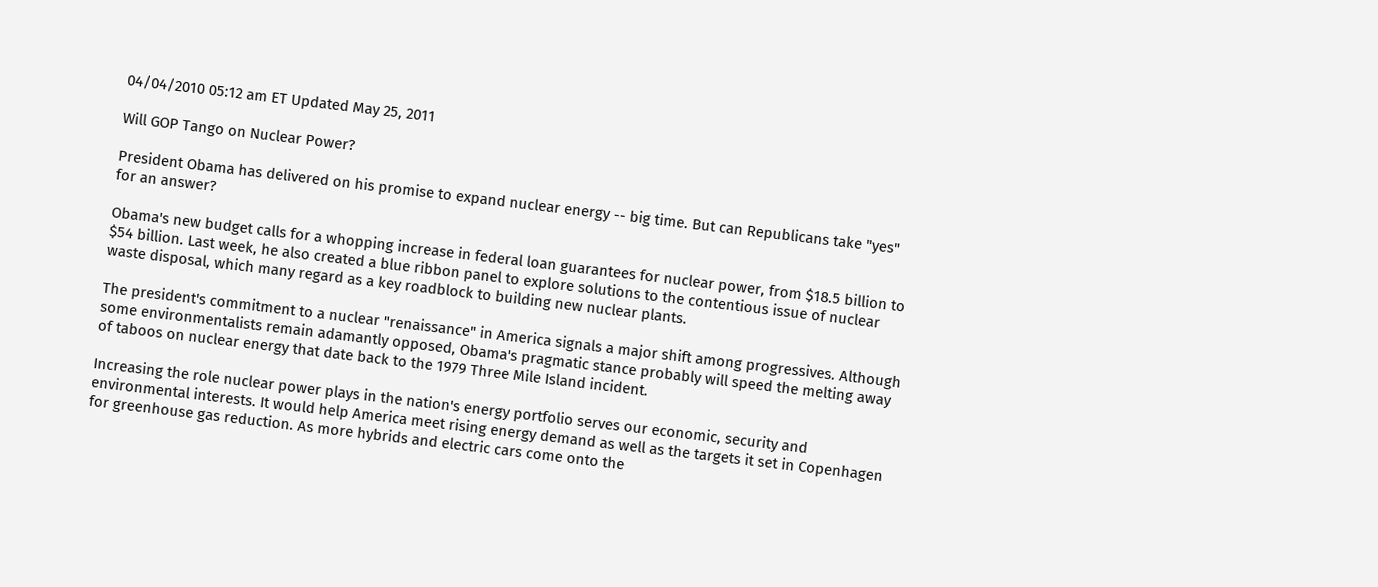04/04/2010 05:12 am ET Updated May 25, 2011

Will GOP Tango on Nuclear Power?

President Obama has delivered on his promise to expand nuclear energy -- big time. But can Republicans take "yes" for an answer?

Obama's new budget calls for a whopping increase in federal loan guarantees for nuclear power, from $18.5 billion to $54 billion. Last week, he also created a blue ribbon panel to explore solutions to the contentious issue of nuclear waste disposal, which many regard as a key roadblock to building new nuclear plants.

The president's commitment to a nuclear "renaissance" in America signals a major shift among progressives. Although some environmentalists remain adamantly opposed, Obama's pragmatic stance probably will speed the melting away of taboos on nuclear energy that date back to the 1979 Three Mile Island incident.

Increasing the role nuclear power plays in the nation's energy portfolio serves our economic, security and environmental interests. It would help America meet rising energy demand as well as the targets it set in Copenhagen for greenhouse gas reduction. As more hybrids and electric cars come onto the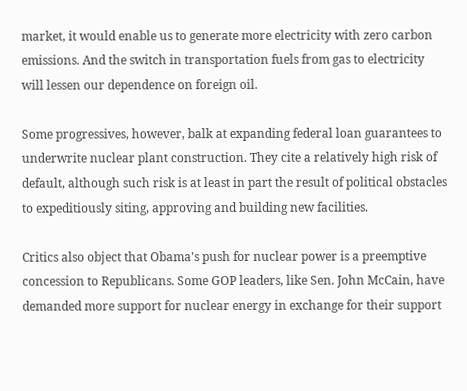market, it would enable us to generate more electricity with zero carbon emissions. And the switch in transportation fuels from gas to electricity will lessen our dependence on foreign oil.

Some progressives, however, balk at expanding federal loan guarantees to underwrite nuclear plant construction. They cite a relatively high risk of default, although such risk is at least in part the result of political obstacles to expeditiously siting, approving and building new facilities.

Critics also object that Obama's push for nuclear power is a preemptive concession to Republicans. Some GOP leaders, like Sen. John McCain, have demanded more support for nuclear energy in exchange for their support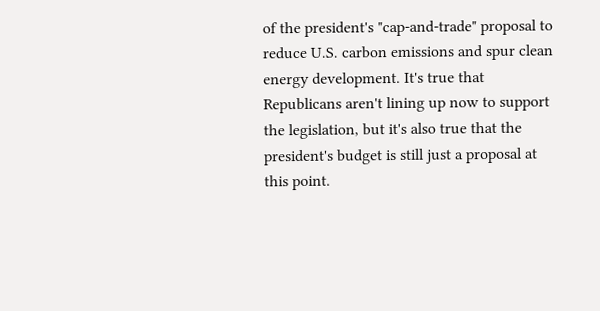of the president's "cap-and-trade" proposal to reduce U.S. carbon emissions and spur clean energy development. It's true that Republicans aren't lining up now to support the legislation, but it's also true that the president's budget is still just a proposal at this point.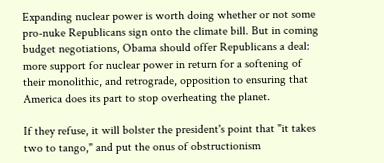Expanding nuclear power is worth doing whether or not some pro-nuke Republicans sign onto the climate bill. But in coming budget negotiations, Obama should offer Republicans a deal: more support for nuclear power in return for a softening of their monolithic, and retrograde, opposition to ensuring that America does its part to stop overheating the planet.

If they refuse, it will bolster the president's point that "it takes two to tango," and put the onus of obstructionism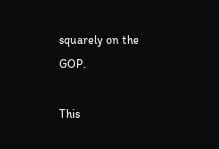squarely on the GOP.

This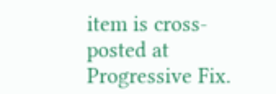item is cross-posted at Progressive Fix.